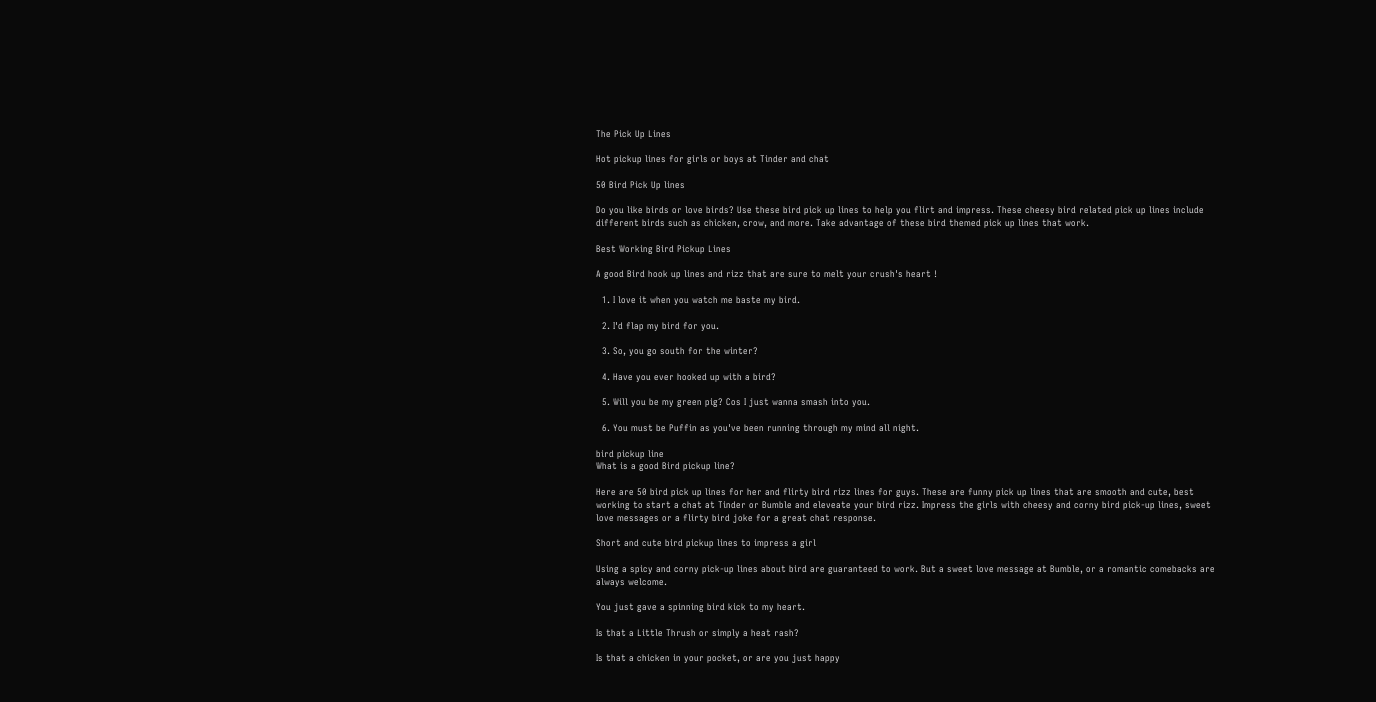The Pick Up Lines

Hot pickup lines for girls or boys at Tinder and chat

50 Bird Pick Up lines

Do you like birds or love birds? Use these bird pick up lines to help you flirt and impress. These cheesy bird related pick up lines include different birds such as chicken, crow, and more. Take advantage of these bird themed pick up lines that work.

Best Working Bird Pickup Lines

A good Bird hook up lines and rizz that are sure to melt your crush's heart !

  1. I love it when you watch me baste my bird.

  2. I'd flap my bird for you.

  3. So, you go south for the winter?

  4. Have you ever hooked up with a bird?

  5. Will you be my green pig? Cos I just wanna smash into you.

  6. You must be Puffin as you've been running through my mind all night.

bird pickup line
What is a good Bird pickup line?

Here are 50 bird pick up lines for her and flirty bird rizz lines for guys. These are funny pick up lines that are smooth and cute, best working to start a chat at Tinder or Bumble and eleveate your bird rizz. Impress the girls with cheesy and corny bird pick-up lines, sweet love messages or a flirty bird joke for a great chat response.

Short and cute bird pickup lines to impress a girl

Using a spicy and corny pick-up lines about bird are guaranteed to work. But a sweet love message at Bumble, or a romantic comebacks are always welcome.

You just gave a spinning bird kick to my heart.

Is that a Little Thrush or simply a heat rash?

Is that a chicken in your pocket, or are you just happy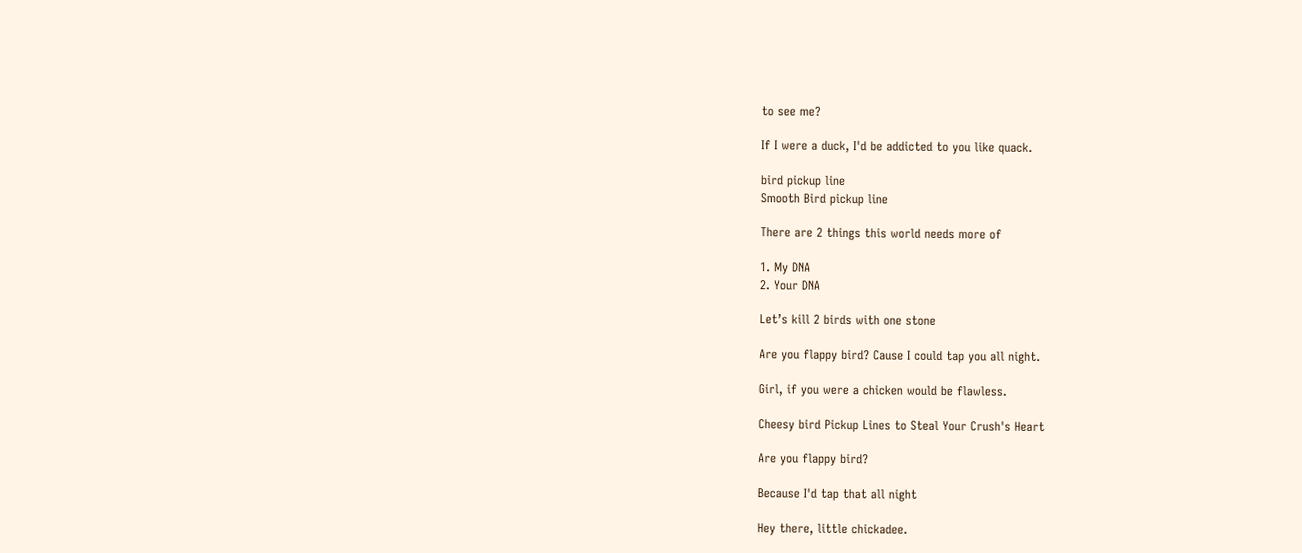to see me?

If I were a duck, I'd be addicted to you like quack.

bird pickup line
Smooth Bird pickup line

There are 2 things this world needs more of

1. My DNA
2. Your DNA

Let’s kill 2 birds with one stone

Are you flappy bird? Cause I could tap you all night.

Girl, if you were a chicken would be flawless.

Cheesy bird Pickup Lines to Steal Your Crush's Heart

Are you flappy bird?

Because I'd tap that all night

Hey there, little chickadee.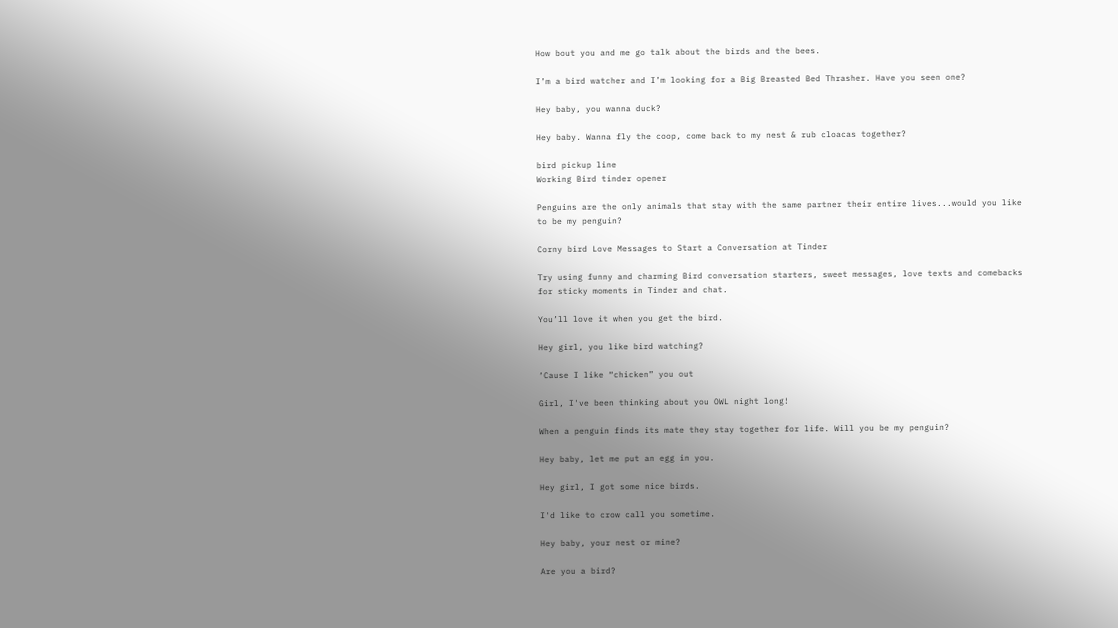How bout you and me go talk about the birds and the bees.

I’m a bird watcher and I’m looking for a Big Breasted Bed Thrasher. Have you seen one?

Hey baby, you wanna duck?

Hey baby. Wanna fly the coop, come back to my nest & rub cloacas together?

bird pickup line
Working Bird tinder opener

Penguins are the only animals that stay with the same partner their entire lives...would you like to be my penguin?

Corny bird Love Messages to Start a Conversation at Tinder

Try using funny and charming Bird conversation starters, sweet messages, love texts and comebacks for sticky moments in Tinder and chat.

You’ll love it when you get the bird.

Hey girl, you like bird watching?

‘Cause I like “chicken” you out

Girl, I've been thinking about you OWL night long!

When a penguin finds its mate they stay together for life. Will you be my penguin?

Hey baby, let me put an egg in you.

Hey girl, I got some nice birds.

I'd like to crow call you sometime.

Hey baby, your nest or mine?

Are you a bird?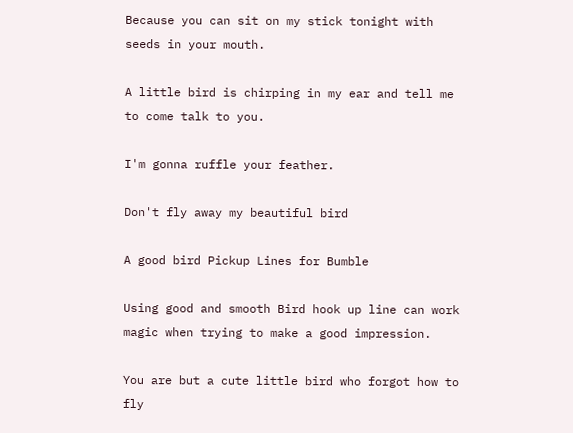Because you can sit on my stick tonight with seeds in your mouth.

A little bird is chirping in my ear and tell me to come talk to you.

I'm gonna ruffle your feather.

Don't fly away my beautiful bird

A good bird Pickup Lines for Bumble

Using good and smooth Bird hook up line can work magic when trying to make a good impression.

You are but a cute little bird who forgot how to fly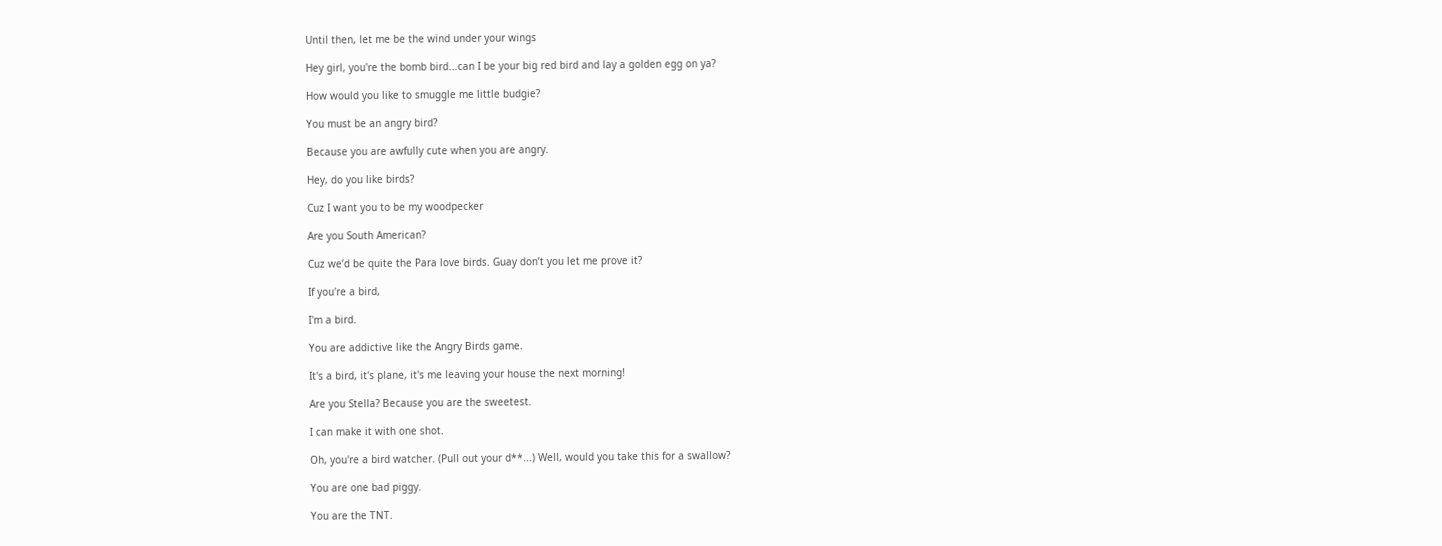Until then, let me be the wind under your wings

Hey girl, you're the bomb bird...can I be your big red bird and lay a golden egg on ya?

How would you like to smuggle me little budgie?

You must be an angry bird?

Because you are awfully cute when you are angry.

Hey, do you like birds?

Cuz I want you to be my woodpecker

Are you South American?

Cuz we’d be quite the Para love birds. Guay don’t you let me prove it?

If you're a bird,

I'm a bird.

You are addictive like the Angry Birds game.

It's a bird, it's plane, it's me leaving your house the next morning!

Are you Stella? Because you are the sweetest.

I can make it with one shot.

Oh, you're a bird watcher. (Pull out your d**...) Well, would you take this for a swallow?

You are one bad piggy.

You are the TNT.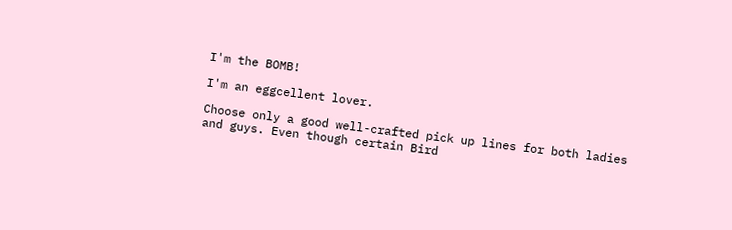I'm the BOMB!

I'm an eggcellent lover.

Choose only a good well-crafted pick up lines for both ladies and guys. Even though certain Bird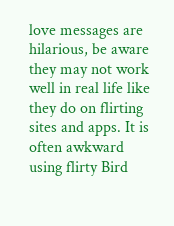love messages are hilarious, be aware they may not work well in real life like they do on flirting sites and apps. It is often awkward using flirty Bird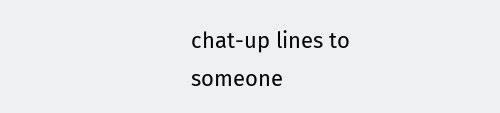chat-up lines to someone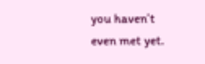you haven’t even met yet.